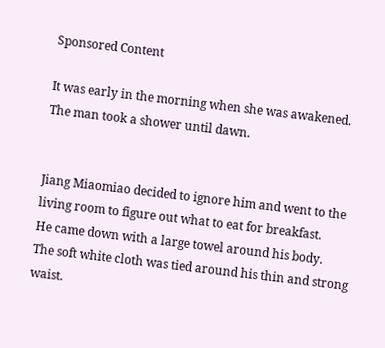Sponsored Content

It was early in the morning when she was awakened.
The man took a shower until dawn.


Jiang Miaomiao decided to ignore him and went to the living room to figure out what to eat for breakfast.
He came down with a large towel around his body.
The soft white cloth was tied around his thin and strong waist.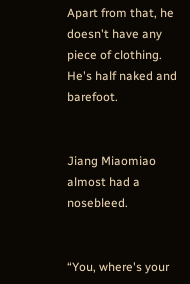Apart from that, he doesn't have any piece of clothing.
He's half naked and barefoot.


Jiang Miaomiao almost had a nosebleed.


“You, where's your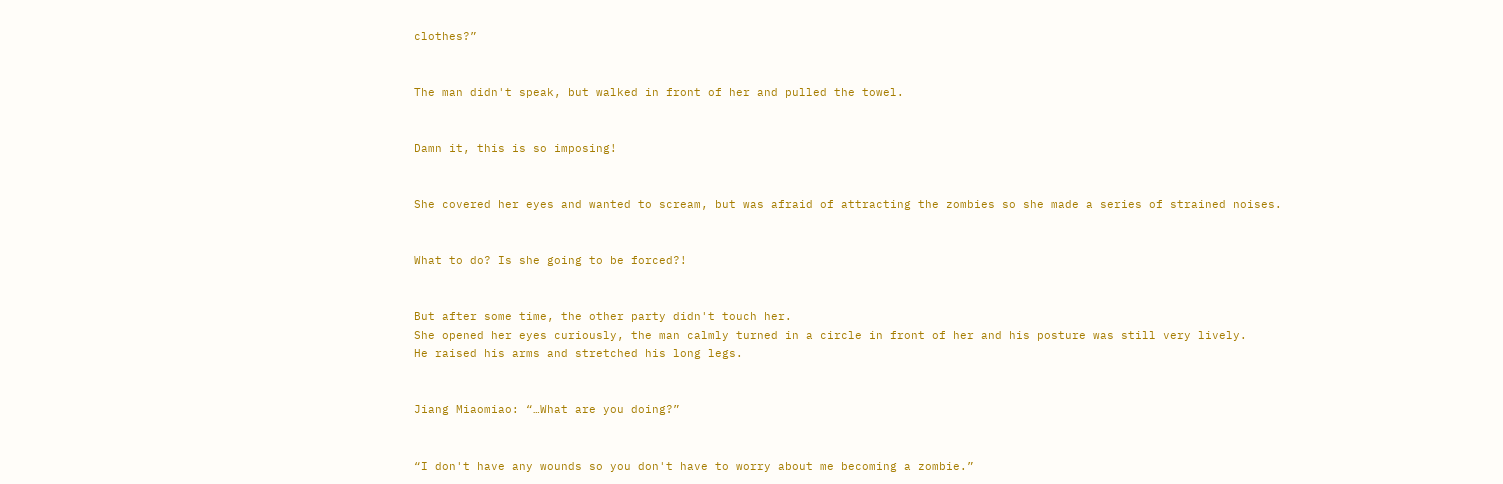clothes?”


The man didn't speak, but walked in front of her and pulled the towel.


Damn it, this is so imposing!


She covered her eyes and wanted to scream, but was afraid of attracting the zombies so she made a series of strained noises.


What to do? Is she going to be forced?!


But after some time, the other party didn't touch her.
She opened her eyes curiously, the man calmly turned in a circle in front of her and his posture was still very lively.
He raised his arms and stretched his long legs.


Jiang Miaomiao: “…What are you doing?”


“I don't have any wounds so you don't have to worry about me becoming a zombie.”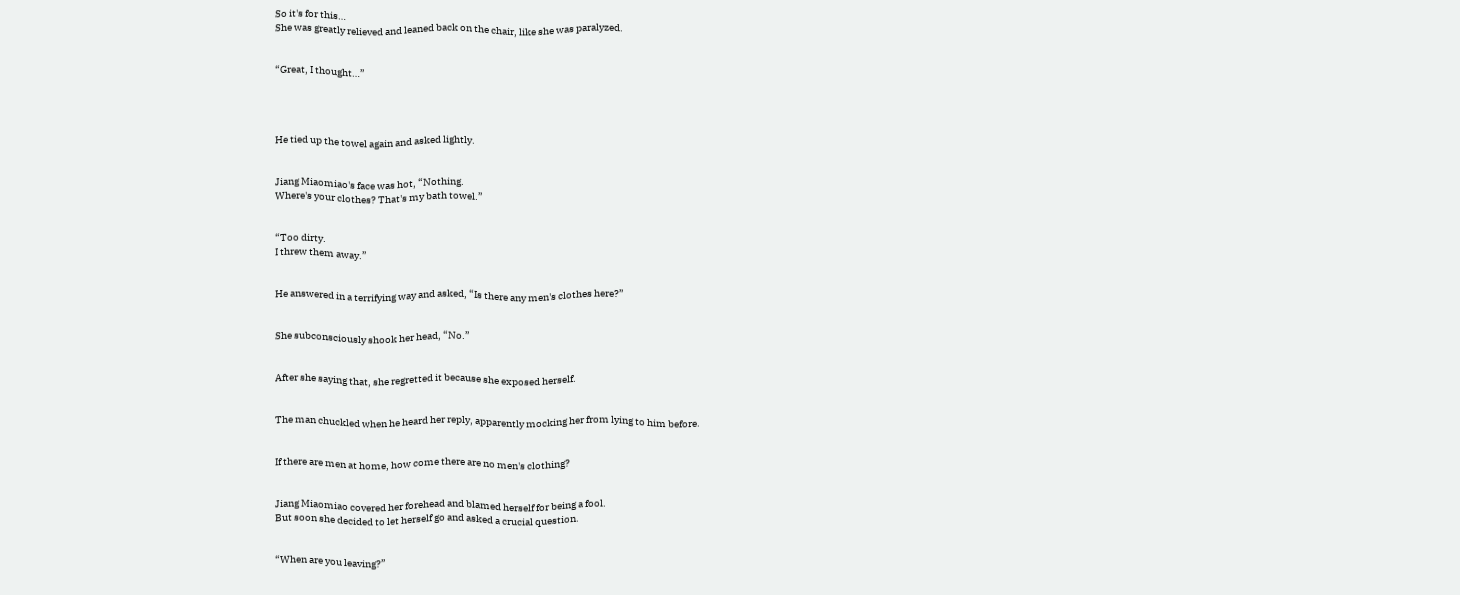So it's for this…
She was greatly relieved and leaned back on the chair, like she was paralyzed.


“Great, I thought…”




He tied up the towel again and asked lightly.


Jiang Miaomiao's face was hot, “Nothing.
Where's your clothes? That's my bath towel.”


“Too dirty.
I threw them away.”


He answered in a terrifying way and asked, “Is there any men's clothes here?”


She subconsciously shook her head, “No.”


After she saying that, she regretted it because she exposed herself.


The man chuckled when he heard her reply, apparently mocking her from lying to him before.


If there are men at home, how come there are no men's clothing?


Jiang Miaomiao covered her forehead and blamed herself for being a fool.
But soon she decided to let herself go and asked a crucial question.


“When are you leaving?”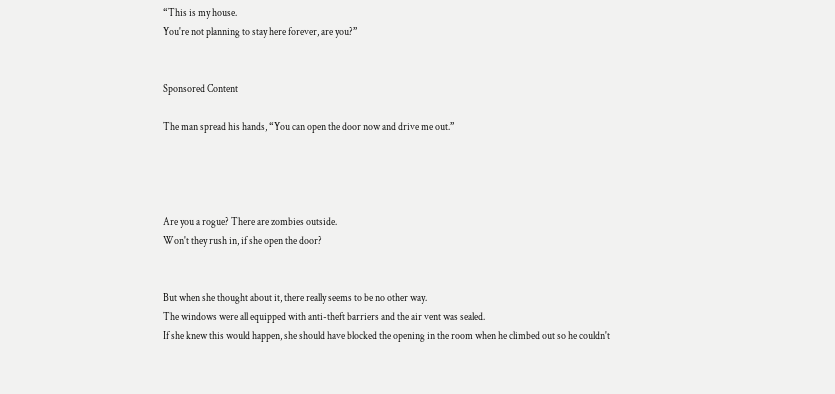“This is my house.
You're not planning to stay here forever, are you?”


Sponsored Content

The man spread his hands, “You can open the door now and drive me out.”




Are you a rogue? There are zombies outside.
Won't they rush in, if she open the door?


But when she thought about it, there really seems to be no other way.
The windows were all equipped with anti-theft barriers and the air vent was sealed.
If she knew this would happen, she should have blocked the opening in the room when he climbed out so he couldn't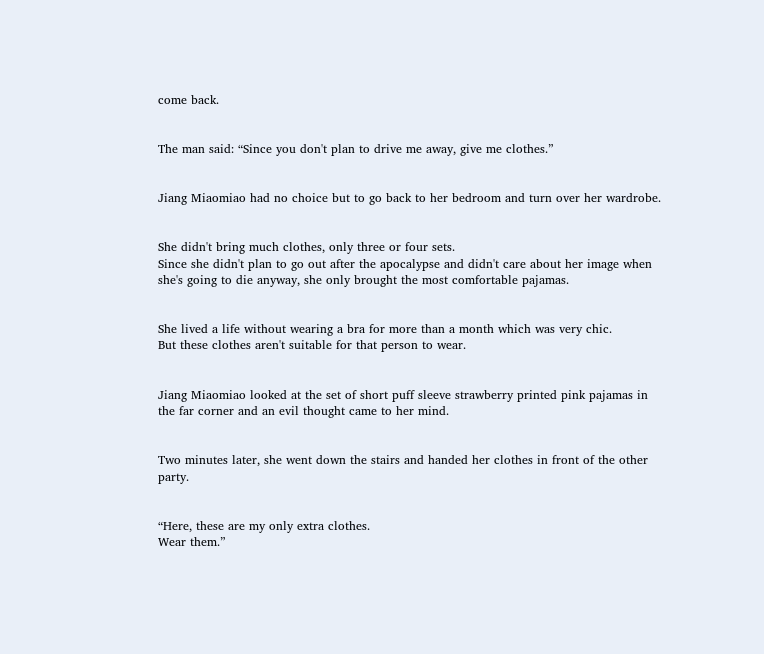come back.


The man said: “Since you don't plan to drive me away, give me clothes.”


Jiang Miaomiao had no choice but to go back to her bedroom and turn over her wardrobe.


She didn't bring much clothes, only three or four sets.
Since she didn't plan to go out after the apocalypse and didn't care about her image when she's going to die anyway, she only brought the most comfortable pajamas.


She lived a life without wearing a bra for more than a month which was very chic.
But these clothes aren't suitable for that person to wear.


Jiang Miaomiao looked at the set of short puff sleeve strawberry printed pink pajamas in the far corner and an evil thought came to her mind.


Two minutes later, she went down the stairs and handed her clothes in front of the other party.


“Here, these are my only extra clothes.
Wear them.”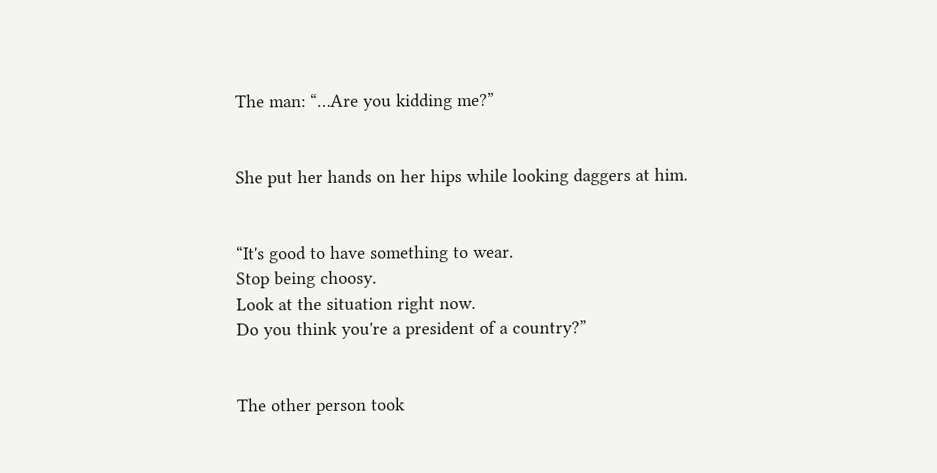The man: “…Are you kidding me?”


She put her hands on her hips while looking daggers at him.


“It's good to have something to wear.
Stop being choosy.
Look at the situation right now.
Do you think you're a president of a country?”


The other person took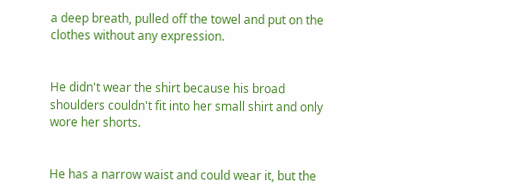a deep breath, pulled off the towel and put on the clothes without any expression.


He didn't wear the shirt because his broad shoulders couldn't fit into her small shirt and only wore her shorts.


He has a narrow waist and could wear it, but the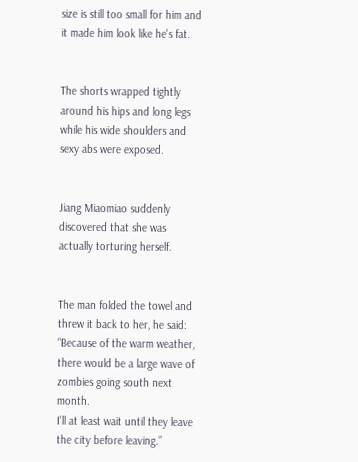size is still too small for him and it made him look like he's fat.


The shorts wrapped tightly around his hips and long legs while his wide shoulders and sexy abs were exposed.


Jiang Miaomiao suddenly discovered that she was actually torturing herself.


The man folded the towel and threw it back to her, he said: “Because of the warm weather, there would be a large wave of zombies going south next month.
I'll at least wait until they leave the city before leaving.”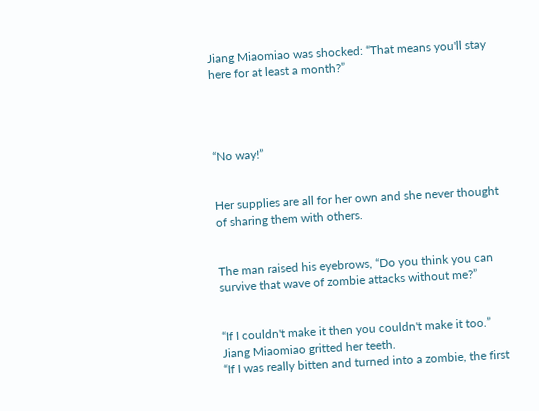Jiang Miaomiao was shocked: “That means you'll stay here for at least a month?”




“No way!”


Her supplies are all for her own and she never thought of sharing them with others.


The man raised his eyebrows, “Do you think you can survive that wave of zombie attacks without me?”


“If I couldn't make it then you couldn't make it too.” Jiang Miaomiao gritted her teeth.
“If I was really bitten and turned into a zombie, the first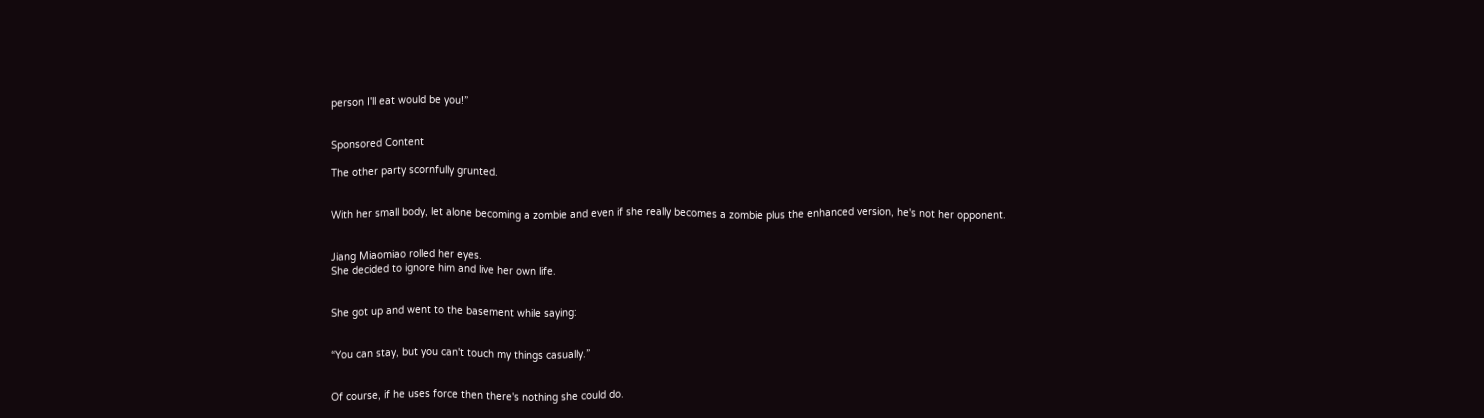person I'll eat would be you!”


Sponsored Content

The other party scornfully grunted.


With her small body, let alone becoming a zombie and even if she really becomes a zombie plus the enhanced version, he's not her opponent.


Jiang Miaomiao rolled her eyes.
She decided to ignore him and live her own life.


She got up and went to the basement while saying:


“You can stay, but you can't touch my things casually.”


Of course, if he uses force then there's nothing she could do.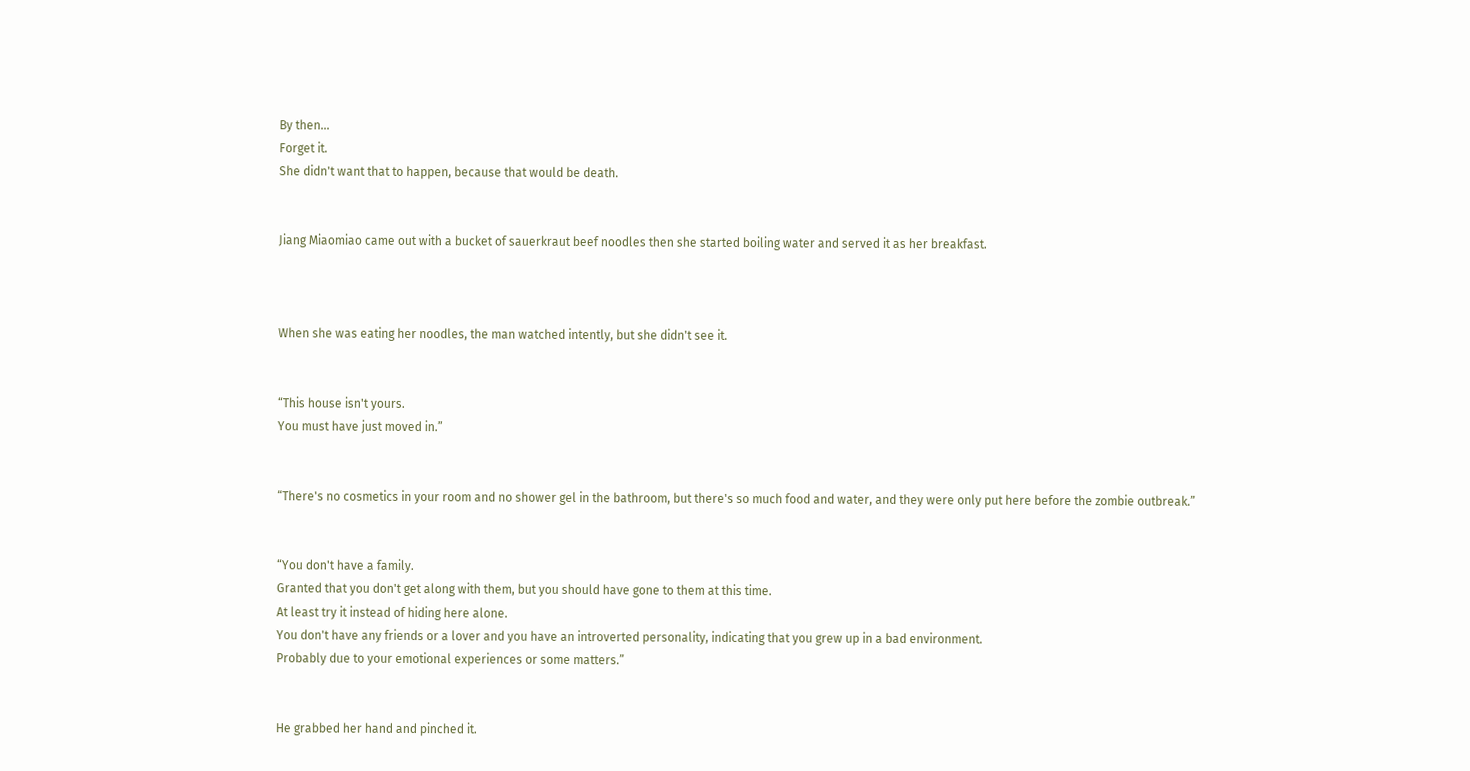By then…
Forget it.
She didn't want that to happen, because that would be death.


Jiang Miaomiao came out with a bucket of sauerkraut beef noodles then she started boiling water and served it as her breakfast.



When she was eating her noodles, the man watched intently, but she didn't see it.


“This house isn't yours.
You must have just moved in.”


“There's no cosmetics in your room and no shower gel in the bathroom, but there's so much food and water, and they were only put here before the zombie outbreak.”


“You don't have a family.
Granted that you don't get along with them, but you should have gone to them at this time.
At least try it instead of hiding here alone.
You don't have any friends or a lover and you have an introverted personality, indicating that you grew up in a bad environment.
Probably due to your emotional experiences or some matters.”


He grabbed her hand and pinched it.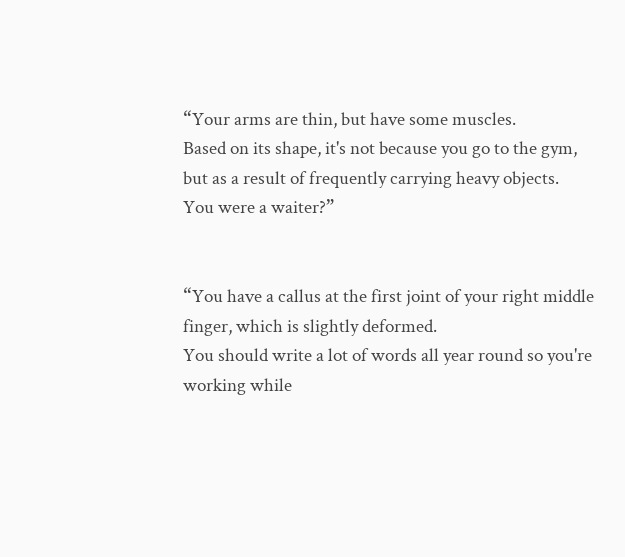“Your arms are thin, but have some muscles.
Based on its shape, it's not because you go to the gym, but as a result of frequently carrying heavy objects.
You were a waiter?”


“You have a callus at the first joint of your right middle finger, which is slightly deformed.
You should write a lot of words all year round so you're working while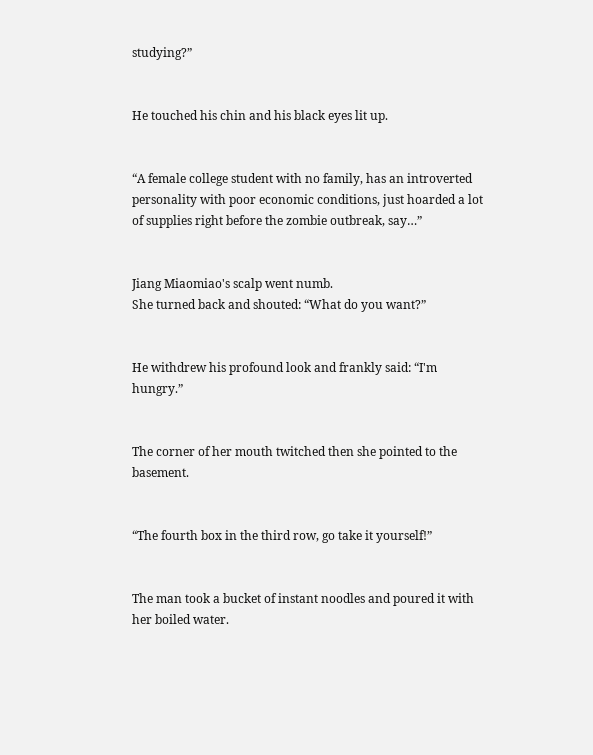studying?”


He touched his chin and his black eyes lit up.


“A female college student with no family, has an introverted personality with poor economic conditions, just hoarded a lot of supplies right before the zombie outbreak, say…”


Jiang Miaomiao's scalp went numb.
She turned back and shouted: “What do you want?”


He withdrew his profound look and frankly said: “I'm hungry.”


The corner of her mouth twitched then she pointed to the basement.


“The fourth box in the third row, go take it yourself!”


The man took a bucket of instant noodles and poured it with her boiled water.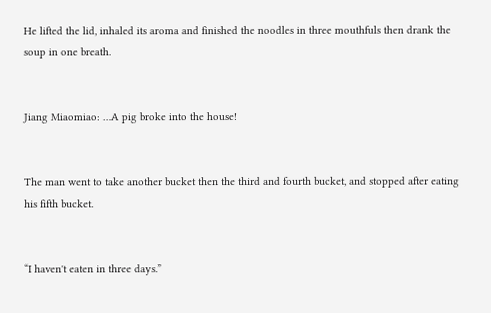He lifted the lid, inhaled its aroma and finished the noodles in three mouthfuls then drank the soup in one breath.


Jiang Miaomiao: …A pig broke into the house!


The man went to take another bucket then the third and fourth bucket, and stopped after eating his fifth bucket.


“I haven't eaten in three days.”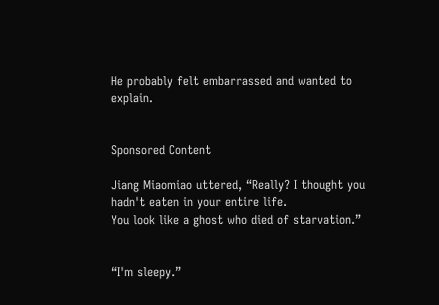He probably felt embarrassed and wanted to explain.


Sponsored Content

Jiang Miaomiao uttered, “Really? I thought you hadn't eaten in your entire life.
You look like a ghost who died of starvation.”


“I'm sleepy.”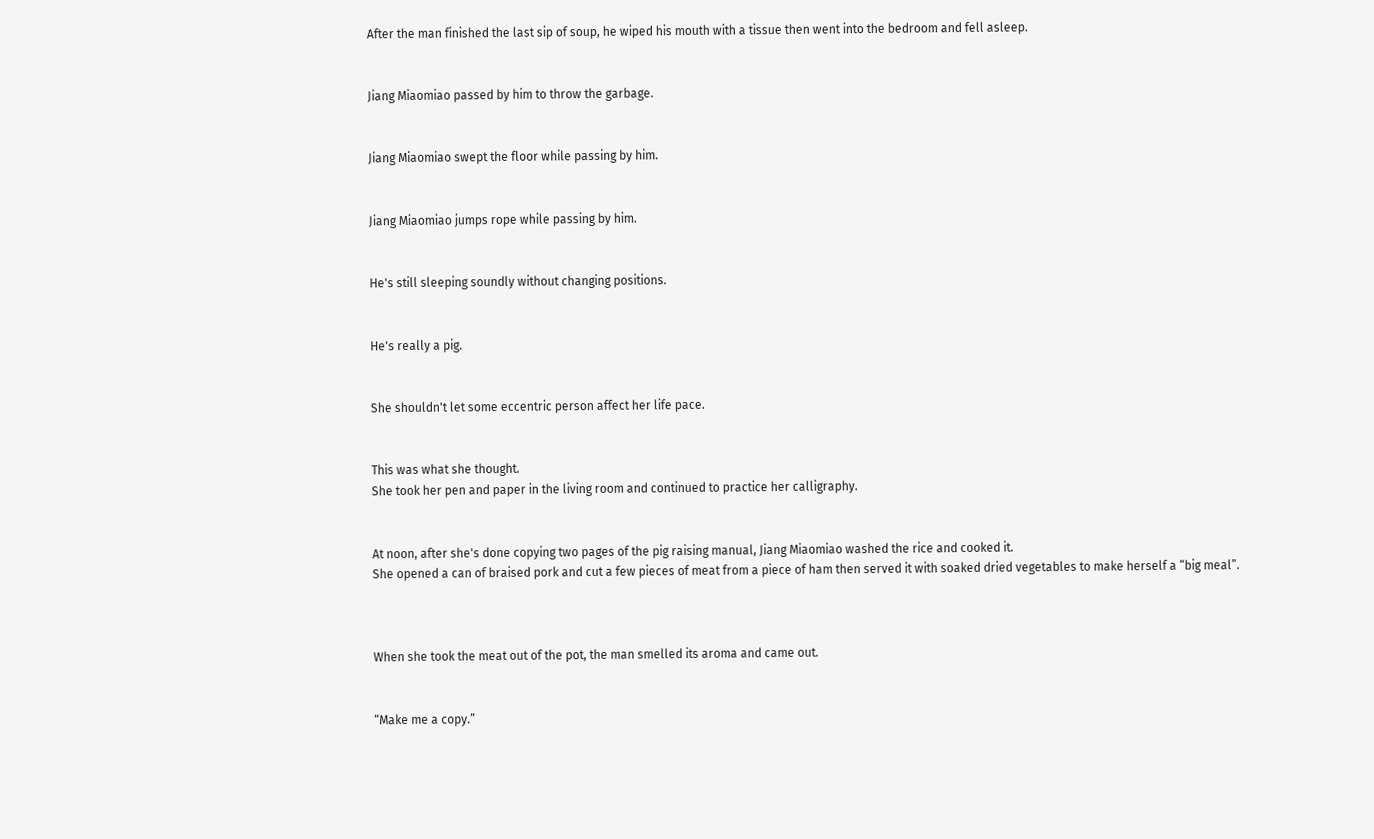After the man finished the last sip of soup, he wiped his mouth with a tissue then went into the bedroom and fell asleep.


Jiang Miaomiao passed by him to throw the garbage.


Jiang Miaomiao swept the floor while passing by him.


Jiang Miaomiao jumps rope while passing by him.


He's still sleeping soundly without changing positions.


He's really a pig.


She shouldn't let some eccentric person affect her life pace.


This was what she thought.
She took her pen and paper in the living room and continued to practice her calligraphy.


At noon, after she's done copying two pages of the pig raising manual, Jiang Miaomiao washed the rice and cooked it.
She opened a can of braised pork and cut a few pieces of meat from a piece of ham then served it with soaked dried vegetables to make herself a “big meal”.



When she took the meat out of the pot, the man smelled its aroma and came out.


“Make me a copy.”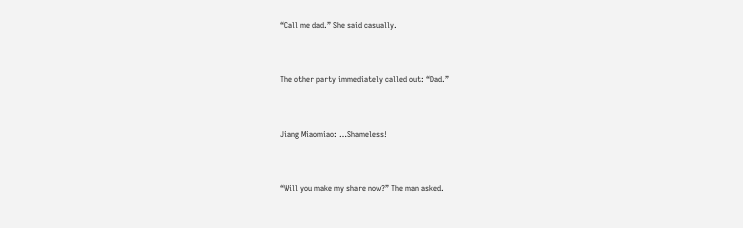“Call me dad.” She said casually.


The other party immediately called out: “Dad.”


Jiang Miaomiao: …Shameless!


“Will you make my share now?” The man asked.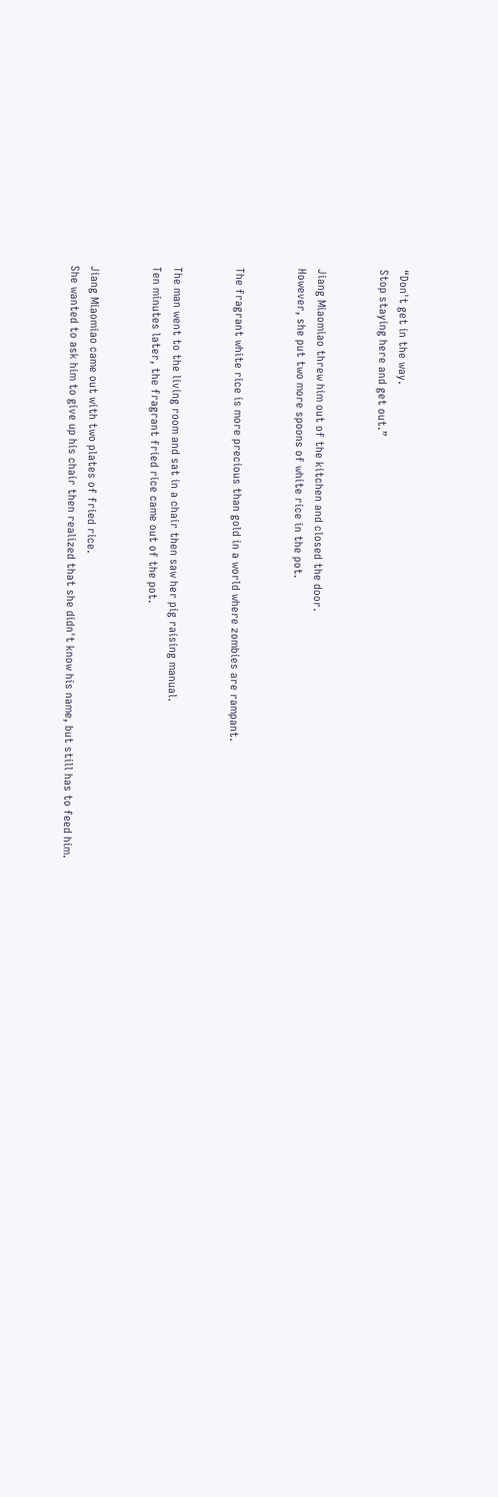“Don't get in the way.
Stop staying here and get out.”


Jiang Miaomiao threw him out of the kitchen and closed the door.
However, she put two more spoons of white rice in the pot.


The fragrant white rice is more precious than gold in a world where zombies are rampant.


The man went to the living room and sat in a chair then saw her pig raising manual.
Ten minutes later, the fragrant fried rice came out of the pot.


Jiang Miaomiao came out with two plates of fried rice.
She wanted to ask him to give up his chair then realized that she didn't know his name, but still has to feed him.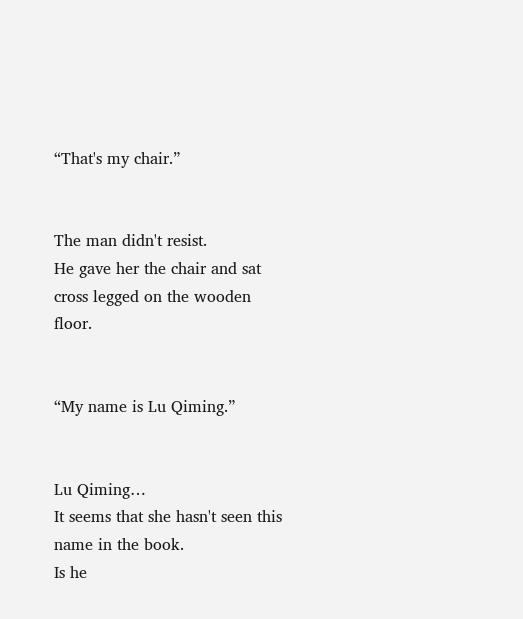“That's my chair.”


The man didn't resist.
He gave her the chair and sat cross legged on the wooden floor.


“My name is Lu Qiming.”


Lu Qiming…
It seems that she hasn't seen this name in the book.
Is he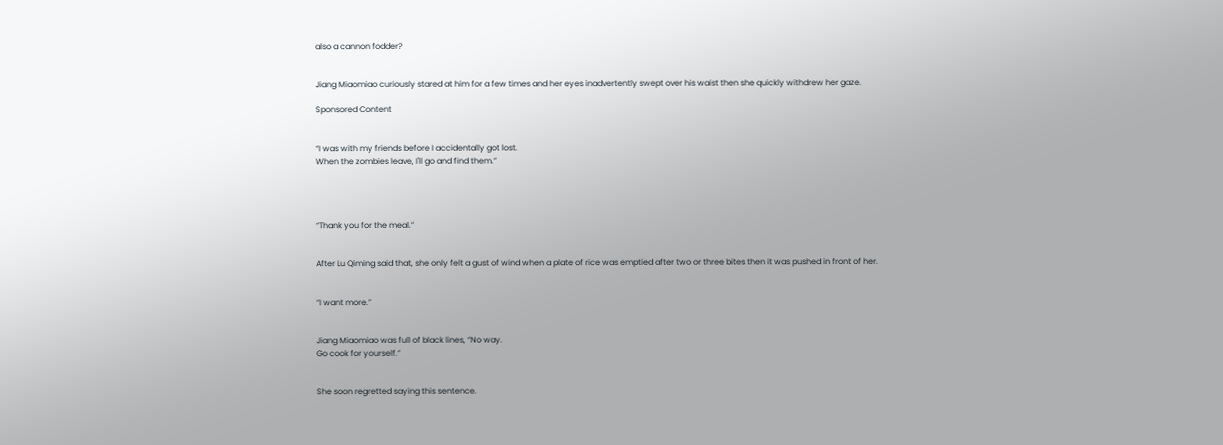also a cannon fodder?


Jiang Miaomiao curiously stared at him for a few times and her eyes inadvertently swept over his waist then she quickly withdrew her gaze.

Sponsored Content


“I was with my friends before I accidentally got lost.
When the zombies leave, I'll go and find them.”




“Thank you for the meal.”


After Lu Qiming said that, she only felt a gust of wind when a plate of rice was emptied after two or three bites then it was pushed in front of her.


“I want more.”


Jiang Miaomiao was full of black lines, “No way.
Go cook for yourself.”


She soon regretted saying this sentence.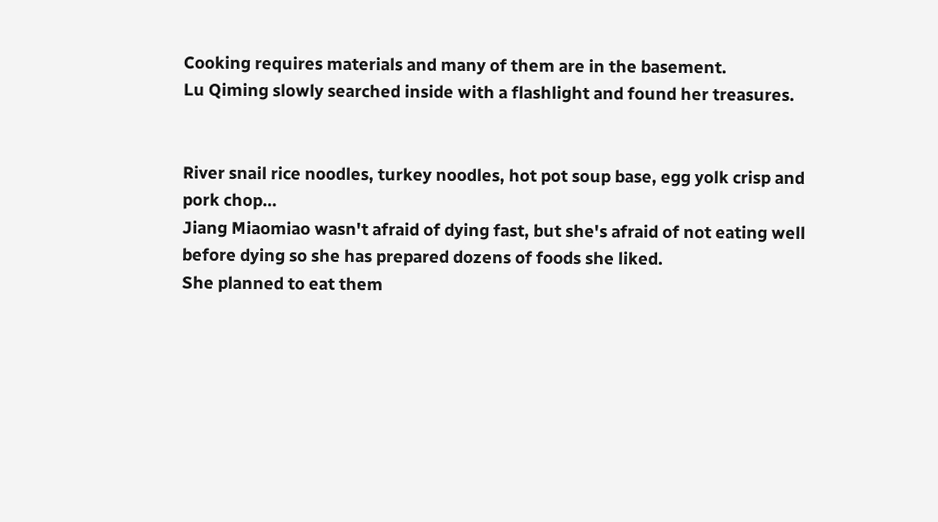Cooking requires materials and many of them are in the basement.
Lu Qiming slowly searched inside with a flashlight and found her treasures.


River snail rice noodles, turkey noodles, hot pot soup base, egg yolk crisp and pork chop…
Jiang Miaomiao wasn't afraid of dying fast, but she's afraid of not eating well before dying so she has prepared dozens of foods she liked.
She planned to eat them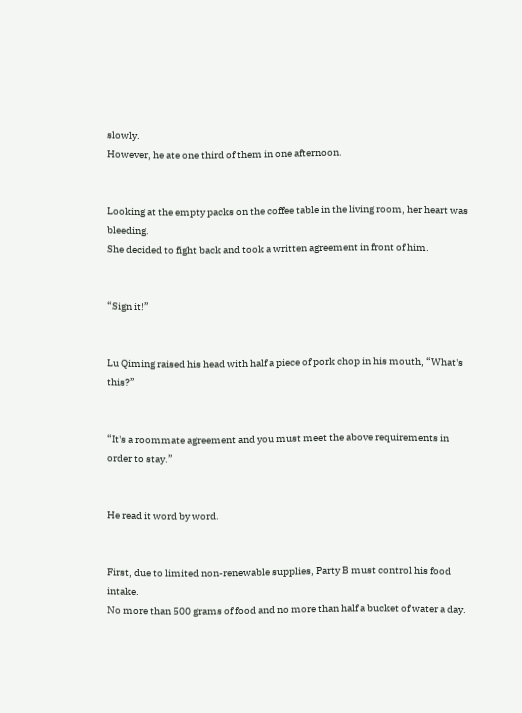slowly.
However, he ate one third of them in one afternoon.


Looking at the empty packs on the coffee table in the living room, her heart was bleeding.
She decided to fight back and took a written agreement in front of him.


“Sign it!”


Lu Qiming raised his head with half a piece of pork chop in his mouth, “What's this?”


“It's a roommate agreement and you must meet the above requirements in order to stay.”


He read it word by word.


First, due to limited non-renewable supplies, Party B must control his food intake.
No more than 500 grams of food and no more than half a bucket of water a day.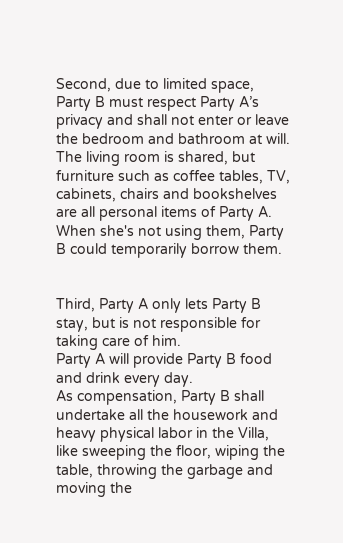Second, due to limited space, Party B must respect Party A’s privacy and shall not enter or leave the bedroom and bathroom at will.
The living room is shared, but furniture such as coffee tables, TV, cabinets, chairs and bookshelves are all personal items of Party A.
When she's not using them, Party B could temporarily borrow them.


Third, Party A only lets Party B stay, but is not responsible for taking care of him.
Party A will provide Party B food and drink every day.
As compensation, Party B shall undertake all the housework and heavy physical labor in the Villa, like sweeping the floor, wiping the table, throwing the garbage and moving the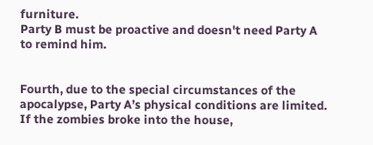furniture.
Party B must be proactive and doesn't need Party A to remind him.


Fourth, due to the special circumstances of the apocalypse, Party A’s physical conditions are limited.
If the zombies broke into the house,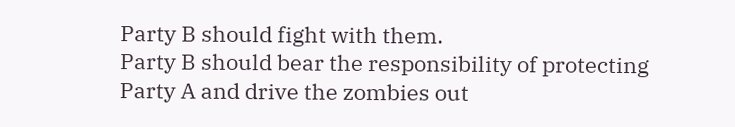Party B should fight with them.
Party B should bear the responsibility of protecting Party A and drive the zombies out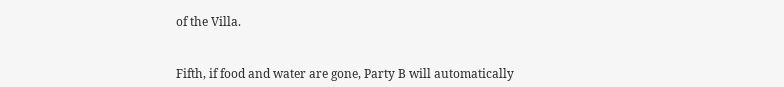of the Villa.


Fifth, if food and water are gone, Party B will automatically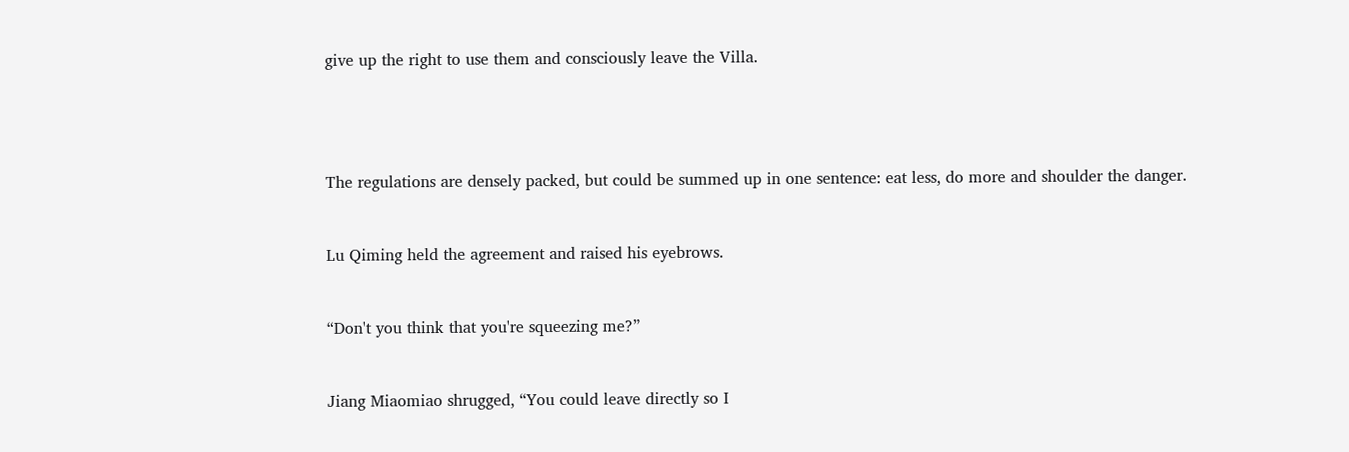give up the right to use them and consciously leave the Villa.




The regulations are densely packed, but could be summed up in one sentence: eat less, do more and shoulder the danger.


Lu Qiming held the agreement and raised his eyebrows.


“Don't you think that you're squeezing me?”


Jiang Miaomiao shrugged, “You could leave directly so I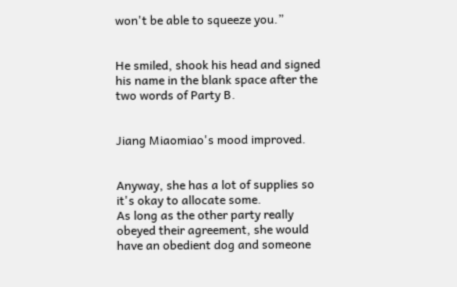won't be able to squeeze you.”


He smiled, shook his head and signed his name in the blank space after the two words of Party B.


Jiang Miaomiao's mood improved.


Anyway, she has a lot of supplies so it's okay to allocate some.
As long as the other party really obeyed their agreement, she would have an obedient dog and someone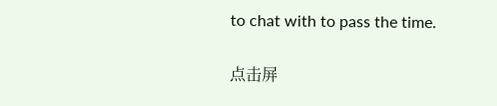to chat with to pass the time.

点击屏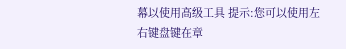幕以使用高级工具 提示:您可以使用左右键盘键在章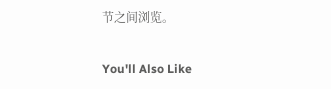节之间浏览。

You'll Also Like